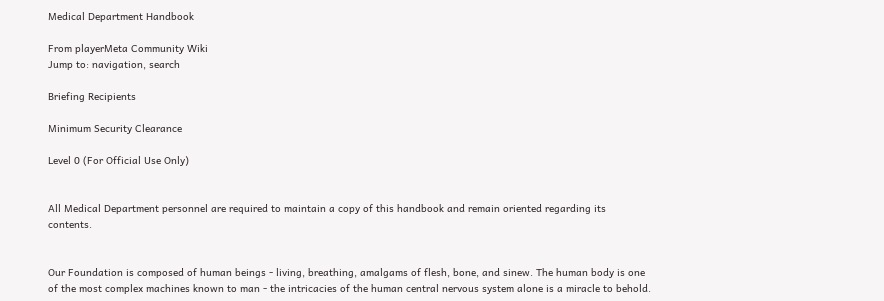Medical Department Handbook

From playerMeta Community Wiki
Jump to: navigation, search

Briefing Recipients

Minimum Security Clearance

Level 0 (For Official Use Only)


All Medical Department personnel are required to maintain a copy of this handbook and remain oriented regarding its contents.


Our Foundation is composed of human beings - living, breathing, amalgams of flesh, bone, and sinew. The human body is one of the most complex machines known to man - the intricacies of the human central nervous system alone is a miracle to behold.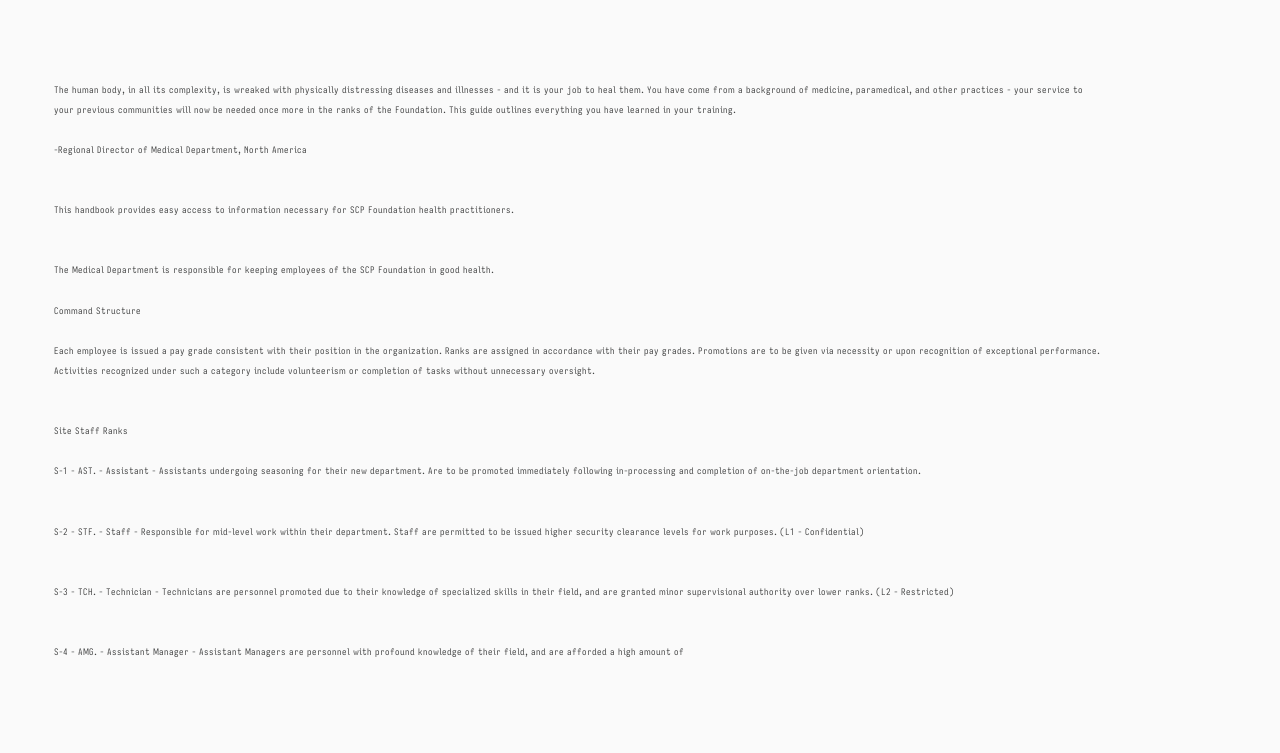The human body, in all its complexity, is wreaked with physically distressing diseases and illnesses - and it is your job to heal them. You have come from a background of medicine, paramedical, and other practices - your service to your previous communities will now be needed once more in the ranks of the Foundation. This guide outlines everything you have learned in your training.

-Regional Director of Medical Department, North America


This handbook provides easy access to information necessary for SCP Foundation health practitioners.


The Medical Department is responsible for keeping employees of the SCP Foundation in good health.

Command Structure

Each employee is issued a pay grade consistent with their position in the organization. Ranks are assigned in accordance with their pay grades. Promotions are to be given via necessity or upon recognition of exceptional performance. Activities recognized under such a category include volunteerism or completion of tasks without unnecessary oversight.


Site Staff Ranks

S-1 - AST. - Assistant - Assistants undergoing seasoning for their new department. Are to be promoted immediately following in-processing and completion of on-the-job department orientation.


S-2 - STF. - Staff - Responsible for mid-level work within their department. Staff are permitted to be issued higher security clearance levels for work purposes. (L1 - Confidential)


S-3 - TCH. - Technician - Technicians are personnel promoted due to their knowledge of specialized skills in their field, and are granted minor supervisional authority over lower ranks. (L2 - Restricted)


S-4 - AMG. - Assistant Manager - Assistant Managers are personnel with profound knowledge of their field, and are afforded a high amount of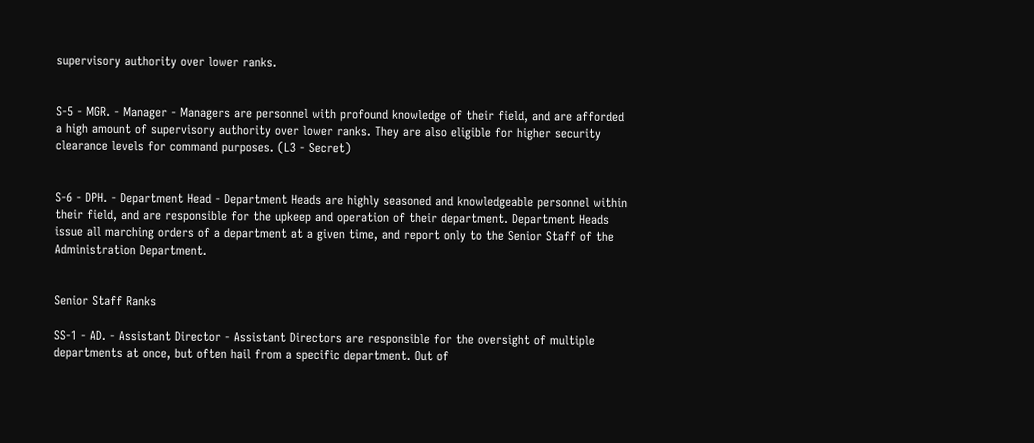supervisory authority over lower ranks.


S-5 - MGR. - Manager - Managers are personnel with profound knowledge of their field, and are afforded a high amount of supervisory authority over lower ranks. They are also eligible for higher security clearance levels for command purposes. (L3 - Secret)


S-6 - DPH. - Department Head - Department Heads are highly seasoned and knowledgeable personnel within their field, and are responsible for the upkeep and operation of their department. Department Heads issue all marching orders of a department at a given time, and report only to the Senior Staff of the Administration Department.


Senior Staff Ranks

SS-1 - AD. - Assistant Director - Assistant Directors are responsible for the oversight of multiple departments at once, but often hail from a specific department. Out of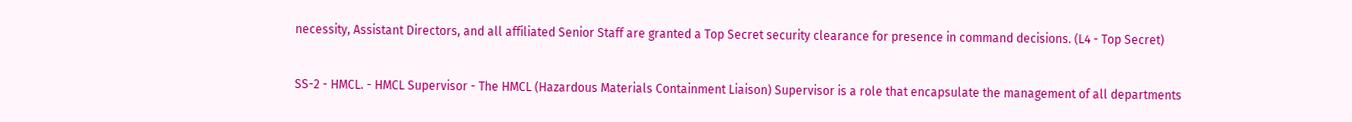necessity, Assistant Directors, and all affiliated Senior Staff are granted a Top Secret security clearance for presence in command decisions. (L4 - Top Secret)


SS-2 - HMCL. - HMCL Supervisor - The HMCL (Hazardous Materials Containment Liaison) Supervisor is a role that encapsulate the management of all departments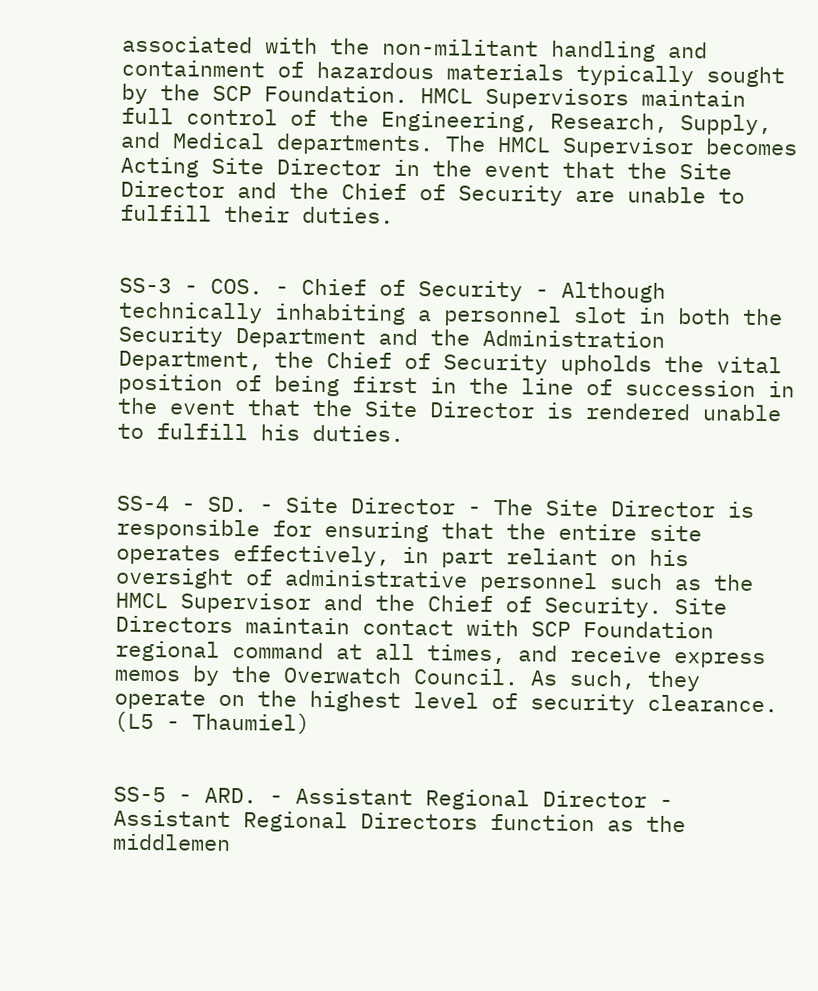associated with the non-militant handling and containment of hazardous materials typically sought by the SCP Foundation. HMCL Supervisors maintain full control of the Engineering, Research, Supply, and Medical departments. The HMCL Supervisor becomes Acting Site Director in the event that the Site Director and the Chief of Security are unable to fulfill their duties.


SS-3 - COS. - Chief of Security - Although technically inhabiting a personnel slot in both the Security Department and the Administration Department, the Chief of Security upholds the vital position of being first in the line of succession in the event that the Site Director is rendered unable to fulfill his duties.


SS-4 - SD. - Site Director - The Site Director is responsible for ensuring that the entire site operates effectively, in part reliant on his oversight of administrative personnel such as the HMCL Supervisor and the Chief of Security. Site Directors maintain contact with SCP Foundation regional command at all times, and receive express memos by the Overwatch Council. As such, they operate on the highest level of security clearance. (L5 - Thaumiel)


SS-5 - ARD. - Assistant Regional Director - Assistant Regional Directors function as the middlemen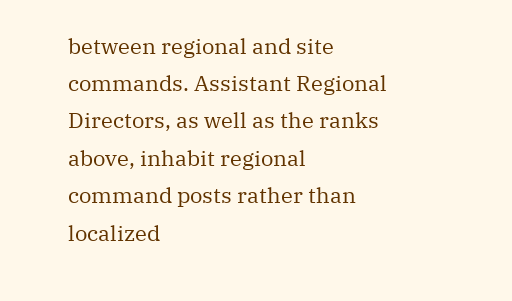between regional and site commands. Assistant Regional Directors, as well as the ranks above, inhabit regional command posts rather than localized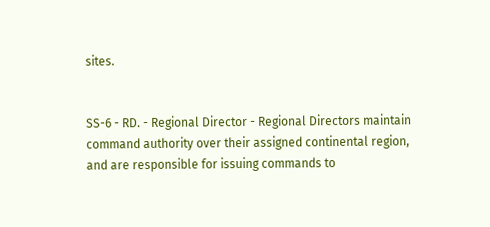sites.


SS-6 - RD. - Regional Director - Regional Directors maintain command authority over their assigned continental region, and are responsible for issuing commands to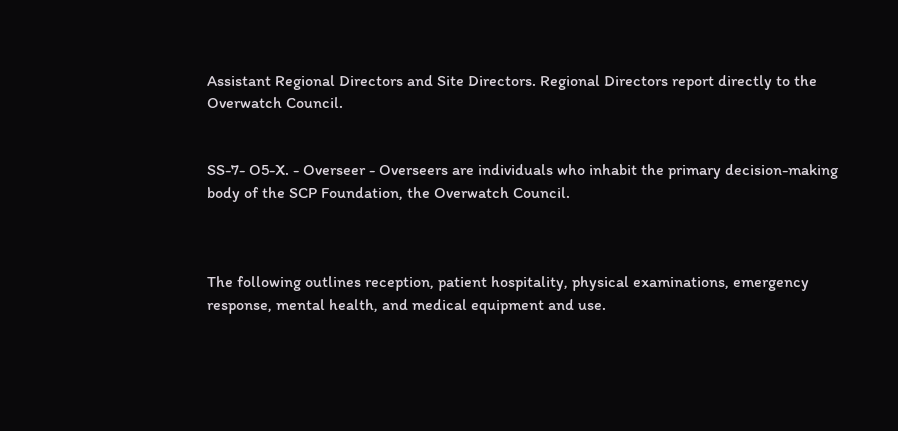Assistant Regional Directors and Site Directors. Regional Directors report directly to the Overwatch Council.


SS-7- O5-X. - Overseer - Overseers are individuals who inhabit the primary decision-making body of the SCP Foundation, the Overwatch Council.



The following outlines reception, patient hospitality, physical examinations, emergency response, mental health, and medical equipment and use.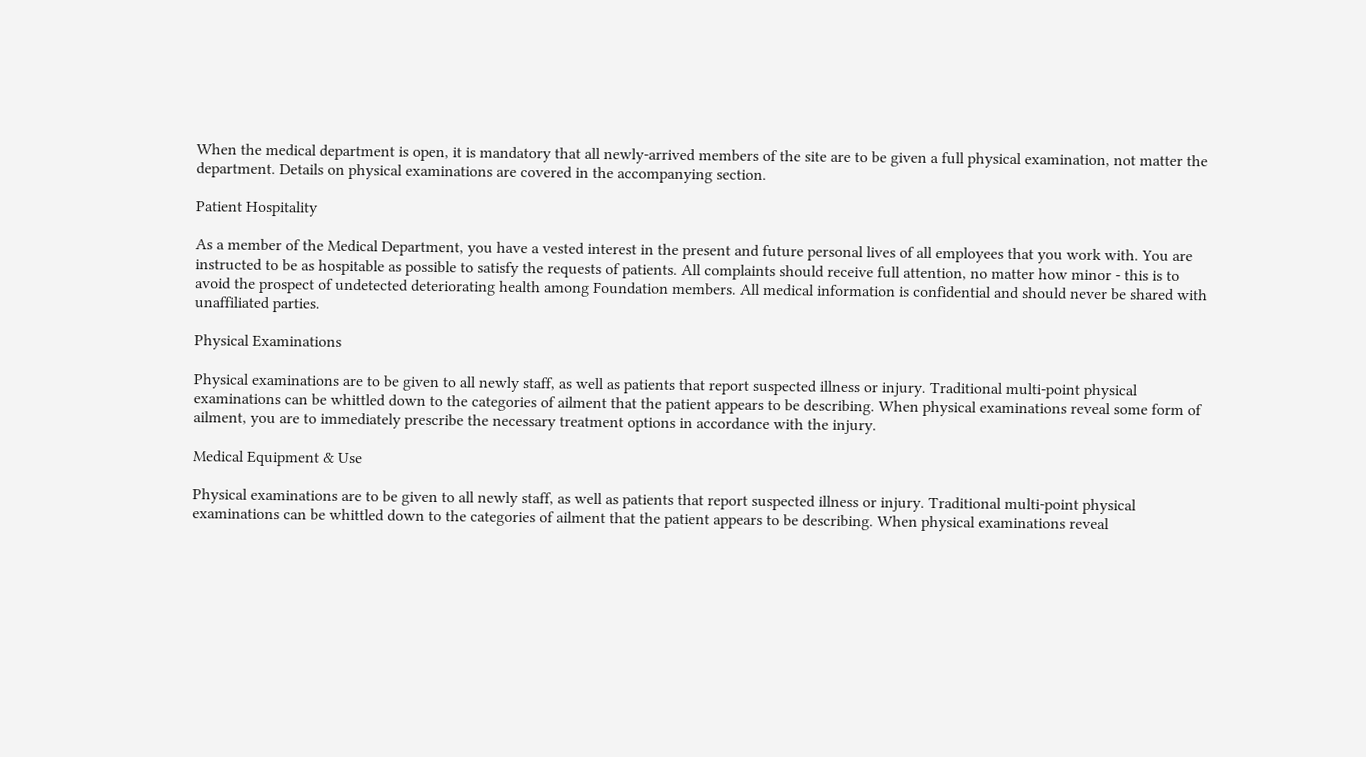When the medical department is open, it is mandatory that all newly-arrived members of the site are to be given a full physical examination, not matter the department. Details on physical examinations are covered in the accompanying section.

Patient Hospitality

As a member of the Medical Department, you have a vested interest in the present and future personal lives of all employees that you work with. You are instructed to be as hospitable as possible to satisfy the requests of patients. All complaints should receive full attention, no matter how minor - this is to avoid the prospect of undetected deteriorating health among Foundation members. All medical information is confidential and should never be shared with unaffiliated parties.

Physical Examinations

Physical examinations are to be given to all newly staff, as well as patients that report suspected illness or injury. Traditional multi-point physical examinations can be whittled down to the categories of ailment that the patient appears to be describing. When physical examinations reveal some form of ailment, you are to immediately prescribe the necessary treatment options in accordance with the injury.

Medical Equipment & Use

Physical examinations are to be given to all newly staff, as well as patients that report suspected illness or injury. Traditional multi-point physical examinations can be whittled down to the categories of ailment that the patient appears to be describing. When physical examinations reveal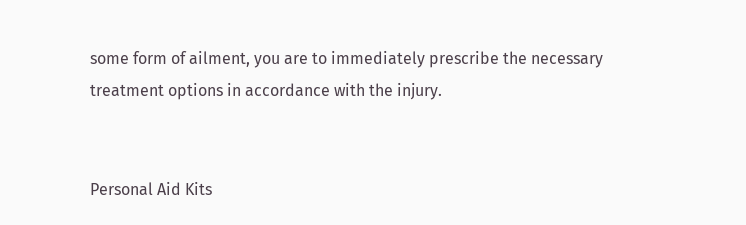some form of ailment, you are to immediately prescribe the necessary treatment options in accordance with the injury.


Personal Aid Kits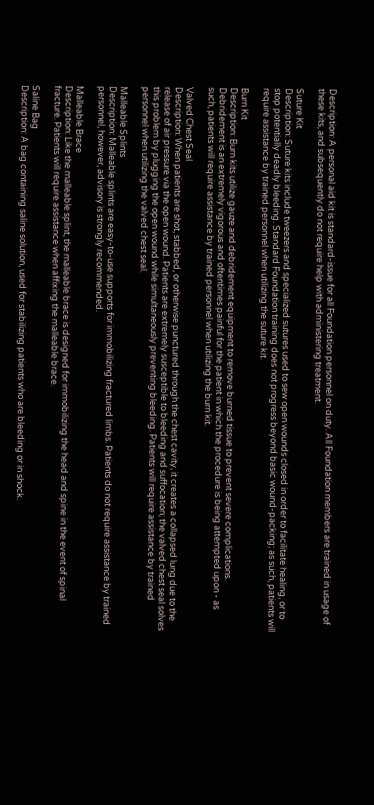Description: A personal aid kit is standard-issue for all Foundation personnel on duty. All Foundation members are trained in usage of these kits, and subsequently do not require help with administering treatment.

Suture Kit
Description: Suture kits include tweezers and specialized sutures used to sew open wounds closed in order to facilitate healing, or to stop potentially deadly bleeding. Standard Foundation training does not progress beyond basic wound-packing; as such, patients will require assistance by trained personnel when utilizing the suture kit.

Burn Kit
Description: Burn kits utilize gauze and debridement equipment to remove burned tissue to prevent severe complications. Debridement is an extremely vigorous and oftentimes painful for the patient in which the procedure is being attempted upon - as such, patients will require assistance by trained personnel when utilizing the burn kit.

Valved Chest Seal
Description: When patients are shot, stabbed, or otherwise punctured through the chest cavity, it creates a collapsed lung due to the release of air pressure via the open wound. Patients are extremely susceptible to bleeding and suffocation; the valved chest seal solves this problem by plugging the open wound while simultaneously preventing bleeding. Patients will require assistance by trained personnel when utilizing the valved chest seal.

Malleable Splints
Description: Malleable splints are easy-to-use supports for immobilizing fractured limbs. Patients do not require assistance by trained personnel, however, advisory is strongly recommended.

Malleable Brace
Description: Like the malleable splint, the malleable brace is designed for immobilizing the head and spine in the event of spinal fracture. Patients will require assistance when affixing the malleable brace.

Saline Bag
Description: A bag containing saline solution, used for stabilizing patients who are bleeding or in shock.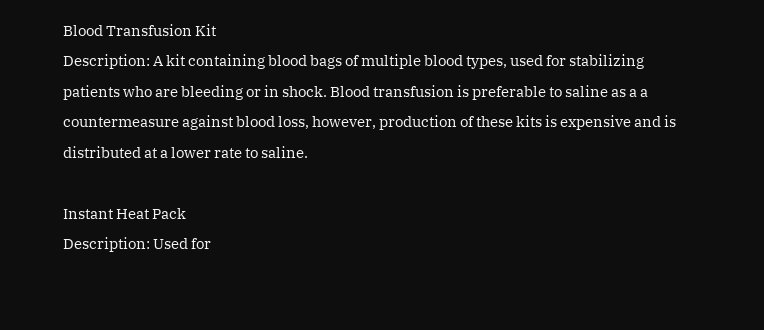Blood Transfusion Kit
Description: A kit containing blood bags of multiple blood types, used for stabilizing patients who are bleeding or in shock. Blood transfusion is preferable to saline as a a countermeasure against blood loss, however, production of these kits is expensive and is distributed at a lower rate to saline.

Instant Heat Pack
Description: Used for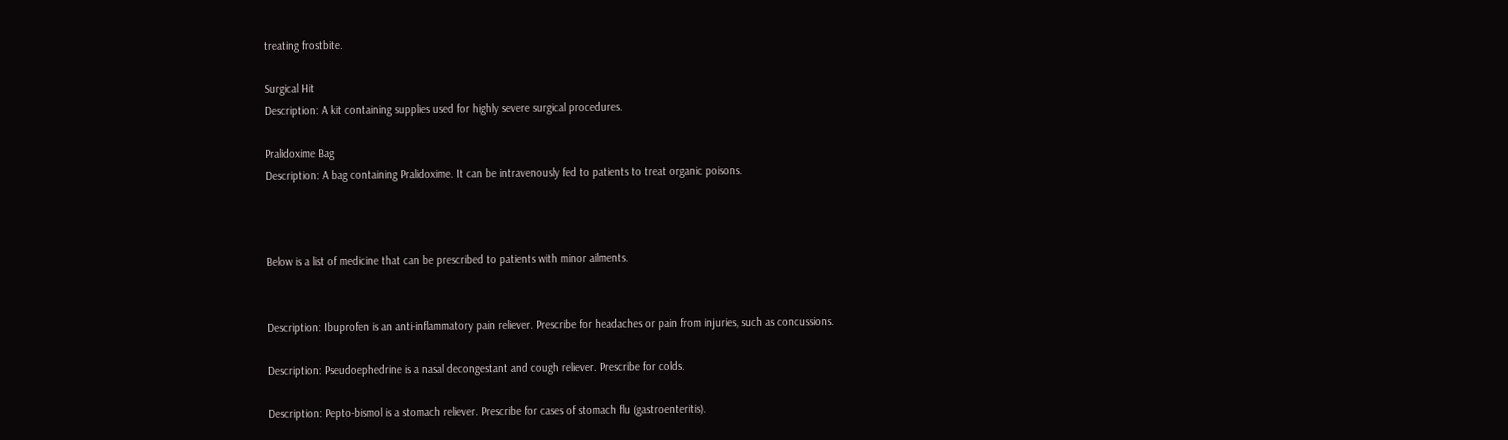treating frostbite.

Surgical Hit
Description: A kit containing supplies used for highly severe surgical procedures.

Pralidoxime Bag
Description: A bag containing Pralidoxime. It can be intravenously fed to patients to treat organic poisons.



Below is a list of medicine that can be prescribed to patients with minor ailments.


Description: Ibuprofen is an anti-inflammatory pain reliever. Prescribe for headaches or pain from injuries, such as concussions.

Description: Pseudoephedrine is a nasal decongestant and cough reliever. Prescribe for colds.

Description: Pepto-bismol is a stomach reliever. Prescribe for cases of stomach flu (gastroenteritis).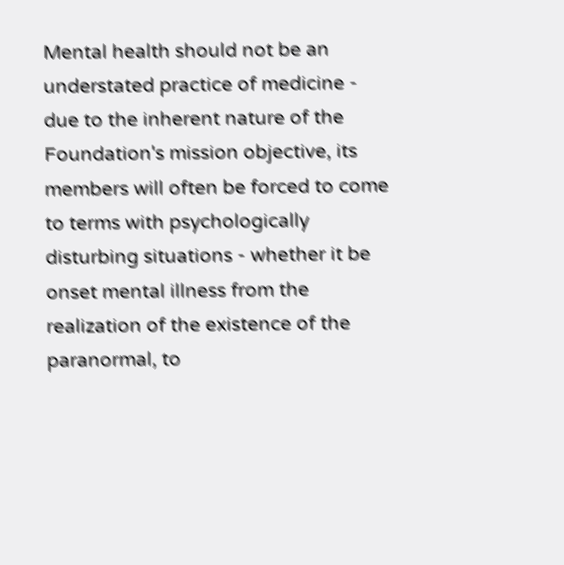Mental health should not be an understated practice of medicine - due to the inherent nature of the Foundation's mission objective, its members will often be forced to come to terms with psychologically disturbing situations - whether it be onset mental illness from the realization of the existence of the paranormal, to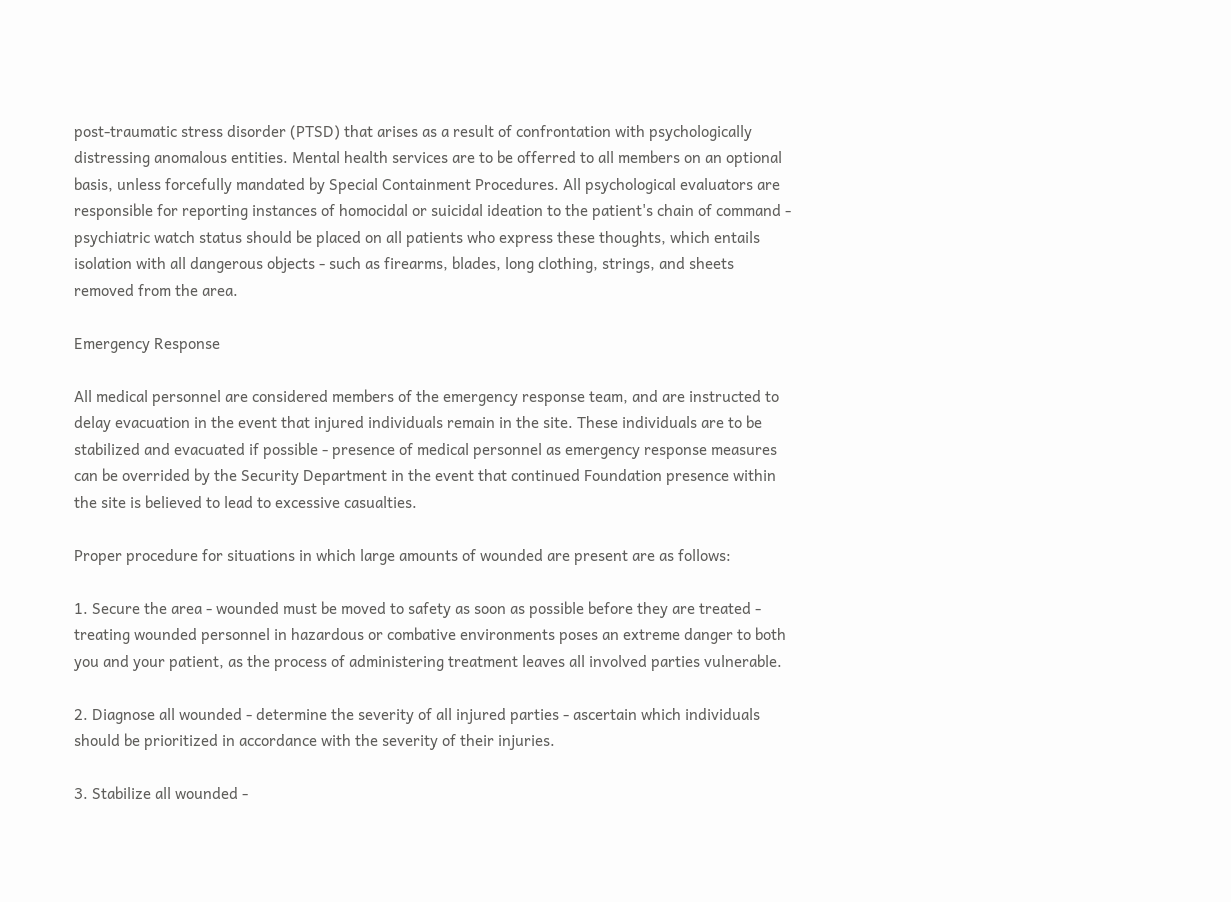post-traumatic stress disorder (PTSD) that arises as a result of confrontation with psychologically distressing anomalous entities. Mental health services are to be offerred to all members on an optional basis, unless forcefully mandated by Special Containment Procedures. All psychological evaluators are responsible for reporting instances of homocidal or suicidal ideation to the patient's chain of command - psychiatric watch status should be placed on all patients who express these thoughts, which entails isolation with all dangerous objects - such as firearms, blades, long clothing, strings, and sheets removed from the area.

Emergency Response

All medical personnel are considered members of the emergency response team, and are instructed to delay evacuation in the event that injured individuals remain in the site. These individuals are to be stabilized and evacuated if possible - presence of medical personnel as emergency response measures can be overrided by the Security Department in the event that continued Foundation presence within the site is believed to lead to excessive casualties.

Proper procedure for situations in which large amounts of wounded are present are as follows:

1. Secure the area - wounded must be moved to safety as soon as possible before they are treated - treating wounded personnel in hazardous or combative environments poses an extreme danger to both you and your patient, as the process of administering treatment leaves all involved parties vulnerable.

2. Diagnose all wounded - determine the severity of all injured parties - ascertain which individuals should be prioritized in accordance with the severity of their injuries.

3. Stabilize all wounded -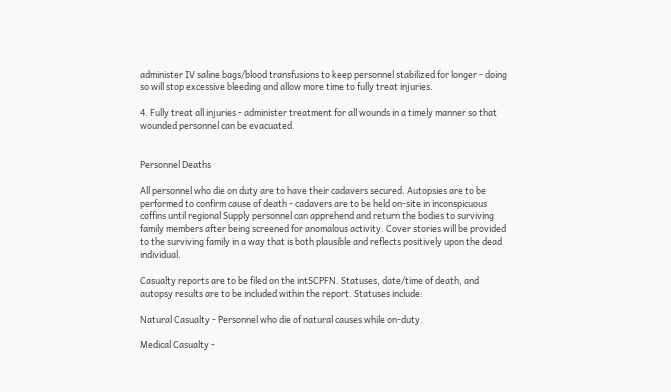administer IV saline bags/blood transfusions to keep personnel stabilized for longer - doing so will stop excessive bleeding and allow more time to fully treat injuries.

4. Fully treat all injuries - administer treatment for all wounds in a timely manner so that wounded personnel can be evacuated.


Personnel Deaths

All personnel who die on duty are to have their cadavers secured. Autopsies are to be performed to confirm cause of death - cadavers are to be held on-site in inconspicuous coffins until regional Supply personnel can apprehend and return the bodies to surviving family members after being screened for anomalous activity. Cover stories will be provided to the surviving family in a way that is both plausible and reflects positively upon the dead individual.

Casualty reports are to be filed on the intSCPFN. Statuses, date/time of death, and autopsy results are to be included within the report. Statuses include:

Natural Casualty - Personnel who die of natural causes while on-duty.

Medical Casualty -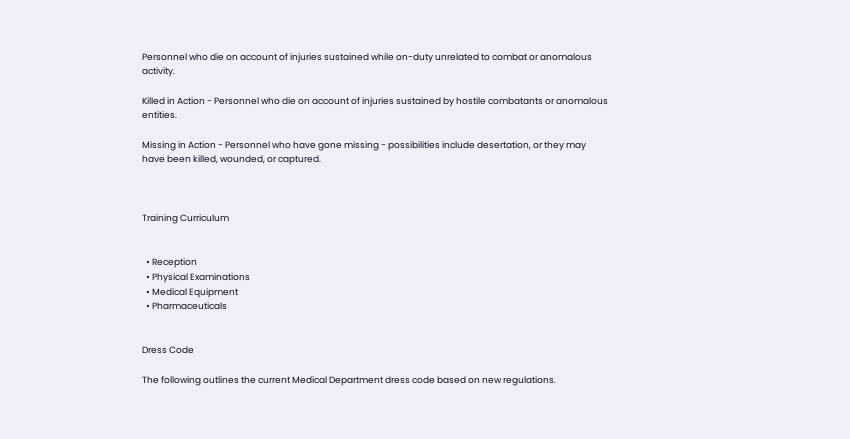Personnel who die on account of injuries sustained while on-duty unrelated to combat or anomalous activity.

Killed in Action - Personnel who die on account of injuries sustained by hostile combatants or anomalous entities.

Missing in Action - Personnel who have gone missing - possibilities include desertation, or they may have been killed, wounded, or captured.



Training Curriculum


  • Reception
  • Physical Examinations
  • Medical Equipment
  • Pharmaceuticals


Dress Code

The following outlines the current Medical Department dress code based on new regulations.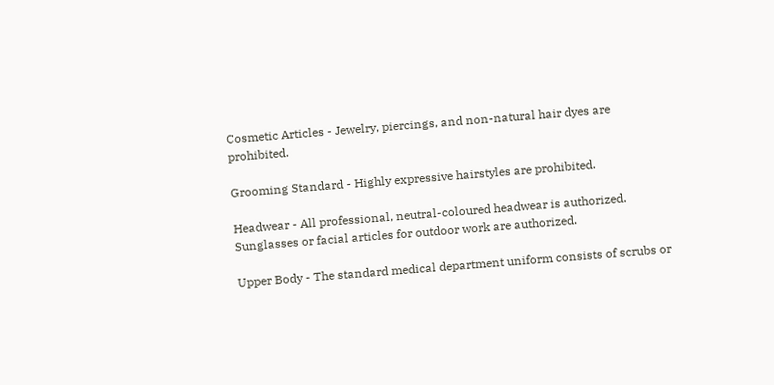Cosmetic Articles - Jewelry, piercings, and non-natural hair dyes are prohibited.

Grooming Standard - Highly expressive hairstyles are prohibited.

Headwear - All professional, neutral-coloured headwear is authorized. Sunglasses or facial articles for outdoor work are authorized.

Upper Body - The standard medical department uniform consists of scrubs or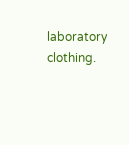laboratory clothing.